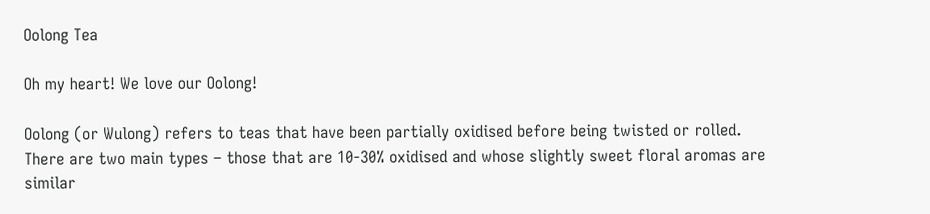Oolong Tea

Oh my heart! We love our Oolong!

Oolong (or Wulong) refers to teas that have been partially oxidised before being twisted or rolled. There are two main types – those that are 10-30% oxidised and whose slightly sweet floral aromas are similar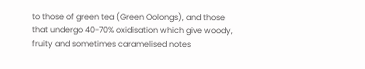to those of green tea (Green Oolongs), and those that undergo 40-70% oxidisation which give woody, fruity and sometimes caramelised notes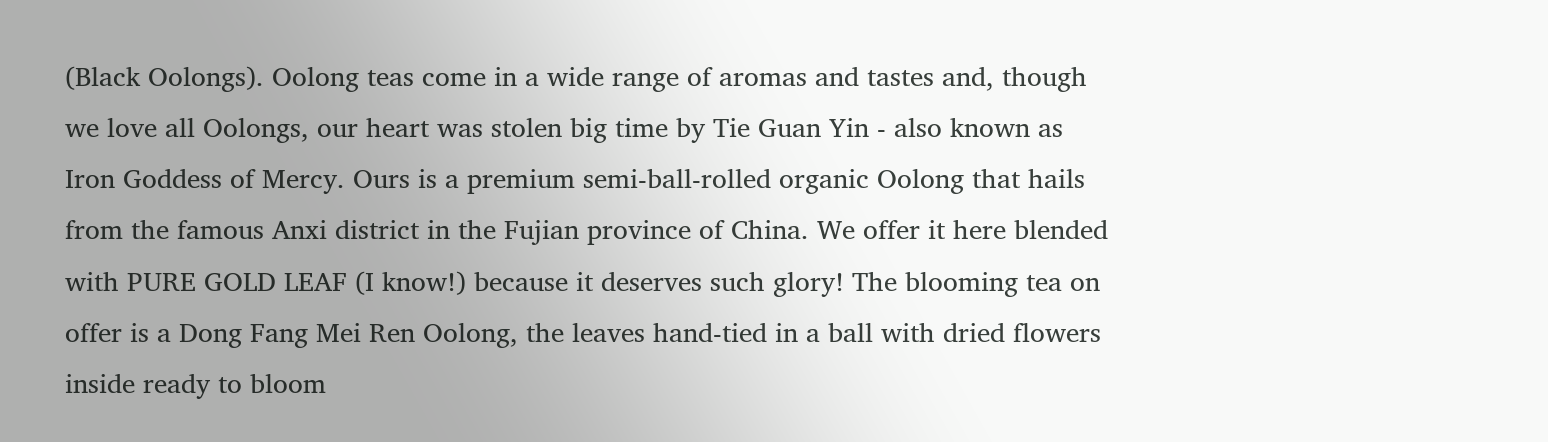(Black Oolongs). Oolong teas come in a wide range of aromas and tastes and, though we love all Oolongs, our heart was stolen big time by Tie Guan Yin - also known as Iron Goddess of Mercy. Ours is a premium semi-ball-rolled organic Oolong that hails from the famous Anxi district in the Fujian province of China. We offer it here blended with PURE GOLD LEAF (I know!) because it deserves such glory! The blooming tea on offer is a Dong Fang Mei Ren Oolong, the leaves hand-tied in a ball with dried flowers inside ready to bloom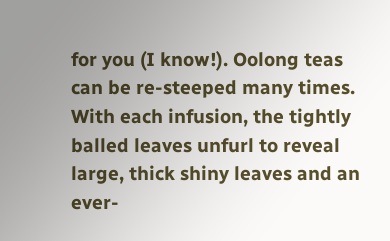for you (I know!). Oolong teas can be re-steeped many times. With each infusion, the tightly balled leaves unfurl to reveal large, thick shiny leaves and an ever-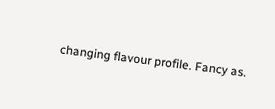changing flavour profile. Fancy as.